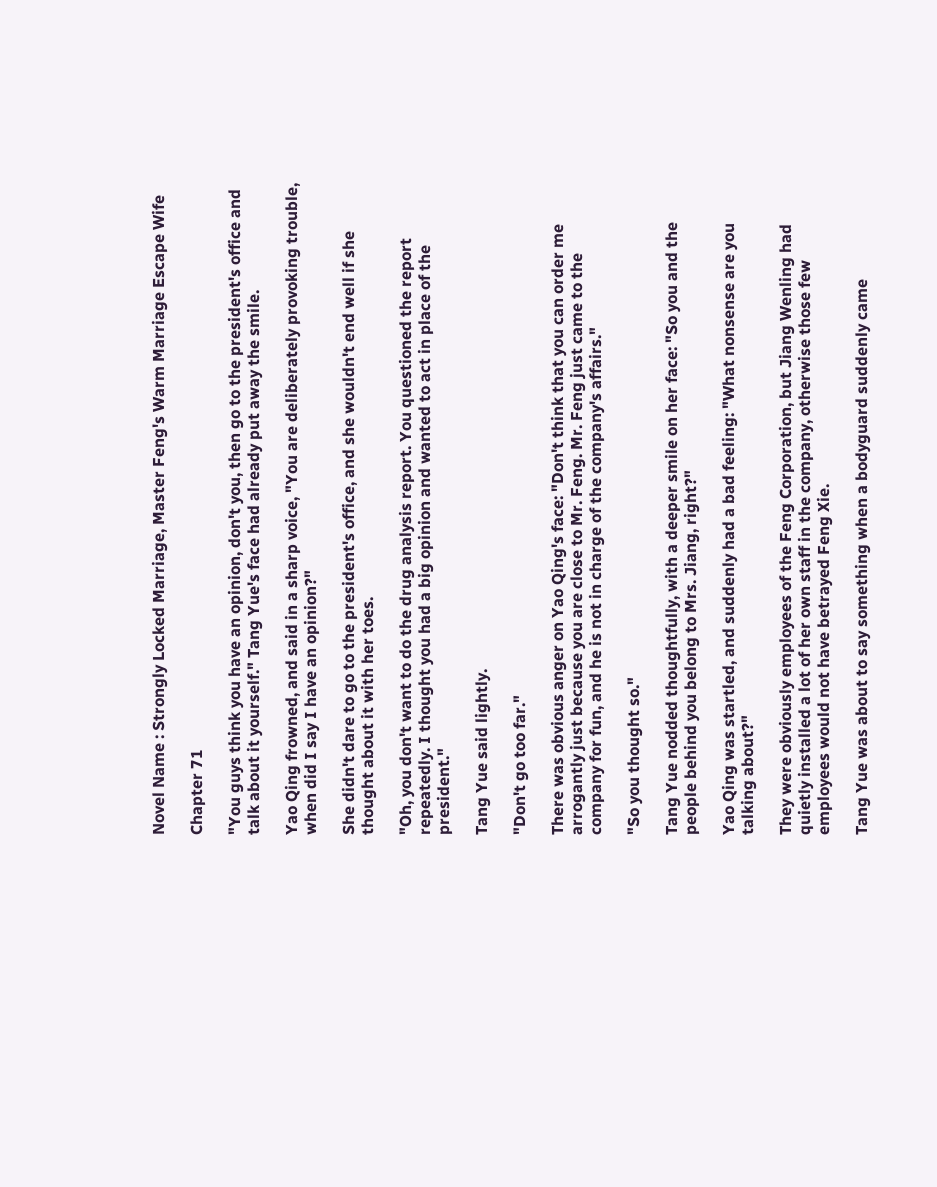Novel Name : Strongly Locked Marriage, Master Feng's Warm Marriage Escape Wife

Chapter 71

"You guys think you have an opinion, don't you, then go to the president's office and talk about it yourself." Tang Yue's face had already put away the smile.

Yao Qing frowned, and said in a sharp voice, "You are deliberately provoking trouble, when did I say I have an opinion?"

She didn't dare to go to the president's office, and she wouldn't end well if she thought about it with her toes.

"Oh, you don't want to do the drug analysis report. You questioned the report repeatedly. I thought you had a big opinion and wanted to act in place of the president."

Tang Yue said lightly.

"Don't go too far."

There was obvious anger on Yao Qing's face: "Don't think that you can order me arrogantly just because you are close to Mr. Feng. Mr. Feng just came to the company for fun, and he is not in charge of the company's affairs."

"So you thought so."

Tang Yue nodded thoughtfully, with a deeper smile on her face: "So you and the people behind you belong to Mrs. Jiang, right?"

Yao Qing was startled, and suddenly had a bad feeling: "What nonsense are you talking about?"

They were obviously employees of the Feng Corporation, but Jiang Wenling had quietly installed a lot of her own staff in the company, otherwise those few employees would not have betrayed Feng Xie.

Tang Yue was about to say something when a bodyguard suddenly came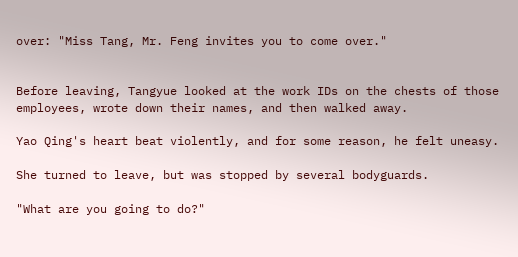over: "Miss Tang, Mr. Feng invites you to come over."


Before leaving, Tangyue looked at the work IDs on the chests of those employees, wrote down their names, and then walked away.

Yao Qing's heart beat violently, and for some reason, he felt uneasy.

She turned to leave, but was stopped by several bodyguards.

"What are you going to do?"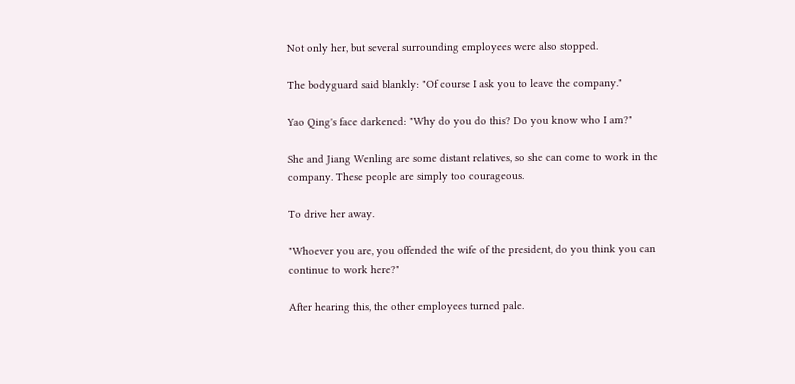Not only her, but several surrounding employees were also stopped.

The bodyguard said blankly: "Of course I ask you to leave the company."

Yao Qing's face darkened: "Why do you do this? Do you know who I am?"

She and Jiang Wenling are some distant relatives, so she can come to work in the company. These people are simply too courageous.

To drive her away.

"Whoever you are, you offended the wife of the president, do you think you can continue to work here?"

After hearing this, the other employees turned pale.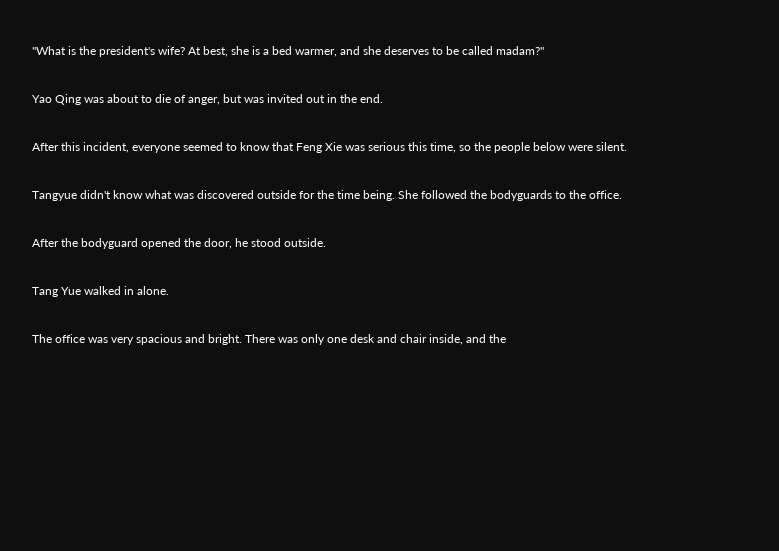"What is the president's wife? At best, she is a bed warmer, and she deserves to be called madam?"

Yao Qing was about to die of anger, but was invited out in the end.

After this incident, everyone seemed to know that Feng Xie was serious this time, so the people below were silent.

Tangyue didn't know what was discovered outside for the time being. She followed the bodyguards to the office.

After the bodyguard opened the door, he stood outside.

Tang Yue walked in alone.

The office was very spacious and bright. There was only one desk and chair inside, and the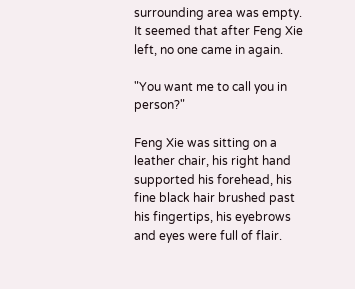surrounding area was empty. It seemed that after Feng Xie left, no one came in again.

"You want me to call you in person?"

Feng Xie was sitting on a leather chair, his right hand supported his forehead, his fine black hair brushed past his fingertips, his eyebrows and eyes were full of flair.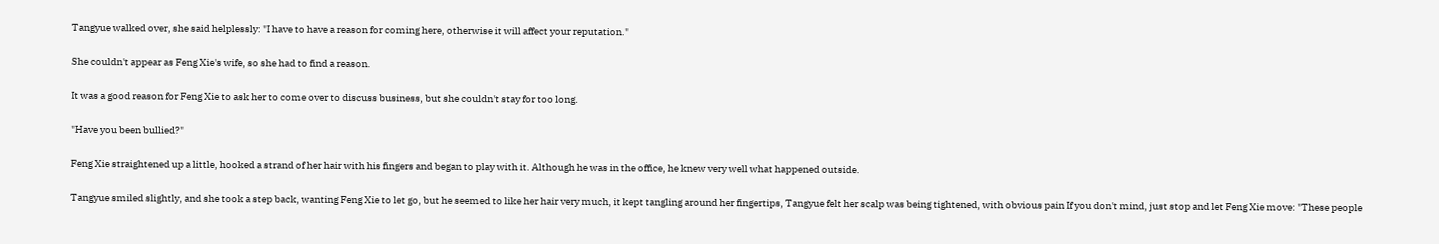Tangyue walked over, she said helplessly: "I have to have a reason for coming here, otherwise it will affect your reputation."

She couldn't appear as Feng Xie's wife, so she had to find a reason.

It was a good reason for Feng Xie to ask her to come over to discuss business, but she couldn't stay for too long.

"Have you been bullied?"

Feng Xie straightened up a little, hooked a strand of her hair with his fingers and began to play with it. Although he was in the office, he knew very well what happened outside.

Tangyue smiled slightly, and she took a step back, wanting Feng Xie to let go, but he seemed to like her hair very much, it kept tangling around her fingertips, Tangyue felt her scalp was being tightened, with obvious pain If you don't mind, just stop and let Feng Xie move: "These people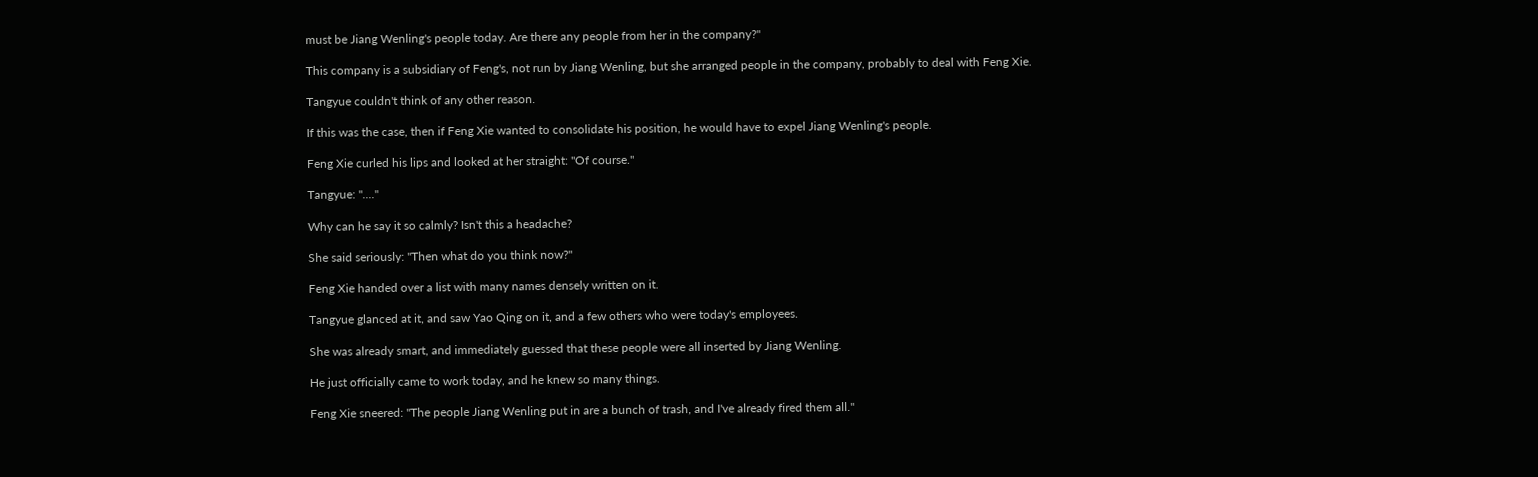must be Jiang Wenling's people today. Are there any people from her in the company?"

This company is a subsidiary of Feng's, not run by Jiang Wenling, but she arranged people in the company, probably to deal with Feng Xie.

Tangyue couldn't think of any other reason.

If this was the case, then if Feng Xie wanted to consolidate his position, he would have to expel Jiang Wenling's people.

Feng Xie curled his lips and looked at her straight: "Of course."

Tangyue: "...."

Why can he say it so calmly? Isn't this a headache?

She said seriously: "Then what do you think now?"

Feng Xie handed over a list with many names densely written on it.

Tangyue glanced at it, and saw Yao Qing on it, and a few others who were today's employees.

She was already smart, and immediately guessed that these people were all inserted by Jiang Wenling.

He just officially came to work today, and he knew so many things.

Feng Xie sneered: "The people Jiang Wenling put in are a bunch of trash, and I've already fired them all."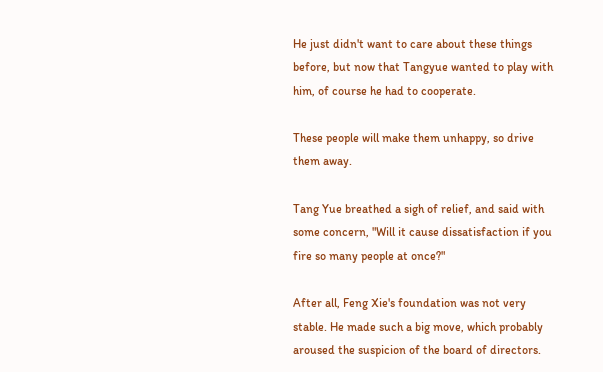He just didn't want to care about these things before, but now that Tangyue wanted to play with him, of course he had to cooperate.

These people will make them unhappy, so drive them away.

Tang Yue breathed a sigh of relief, and said with some concern, "Will it cause dissatisfaction if you fire so many people at once?"

After all, Feng Xie's foundation was not very stable. He made such a big move, which probably aroused the suspicion of the board of directors.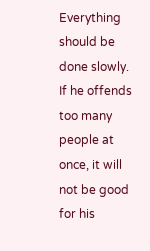Everything should be done slowly. If he offends too many people at once, it will not be good for his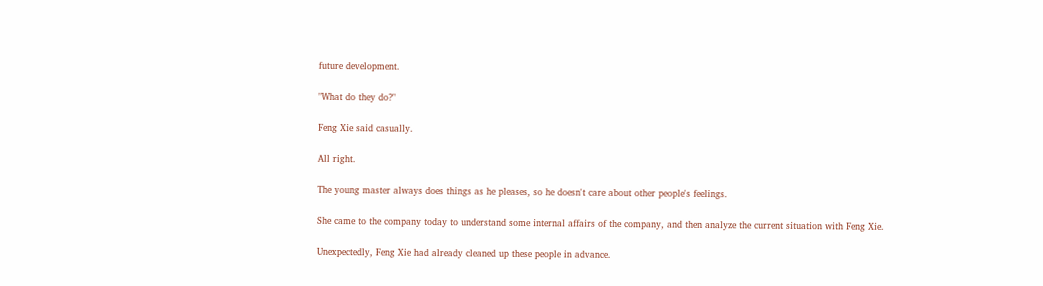future development.

"What do they do?"

Feng Xie said casually.

All right.

The young master always does things as he pleases, so he doesn't care about other people's feelings.

She came to the company today to understand some internal affairs of the company, and then analyze the current situation with Feng Xie.

Unexpectedly, Feng Xie had already cleaned up these people in advance.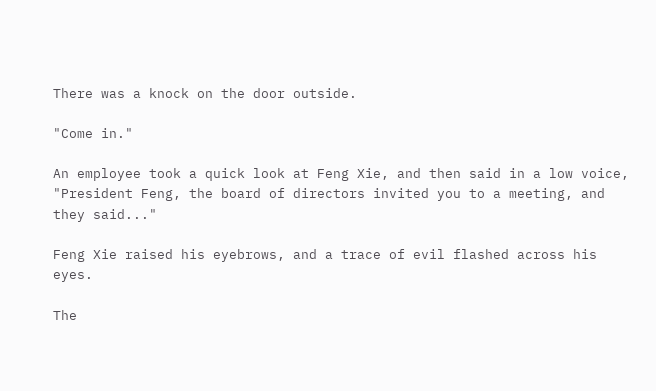There was a knock on the door outside.

"Come in."

An employee took a quick look at Feng Xie, and then said in a low voice, "President Feng, the board of directors invited you to a meeting, and they said..."

Feng Xie raised his eyebrows, and a trace of evil flashed across his eyes.

The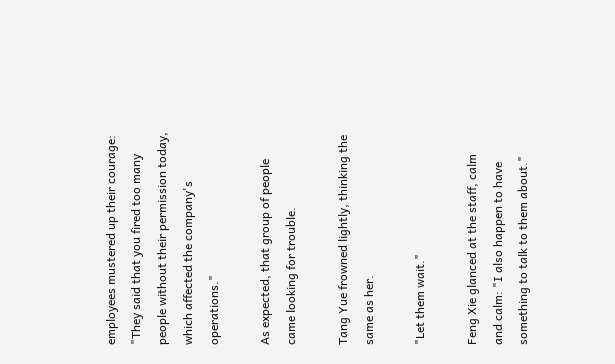employees mustered up their courage: "They said that you fired too many people without their permission today, which affected the company's operations."

As expected, that group of people came looking for trouble.

Tang Yue frowned lightly, thinking the same as her.

"Let them wait."

Feng Xie glanced at the staff, calm and calm: "I also happen to have something to talk to them about."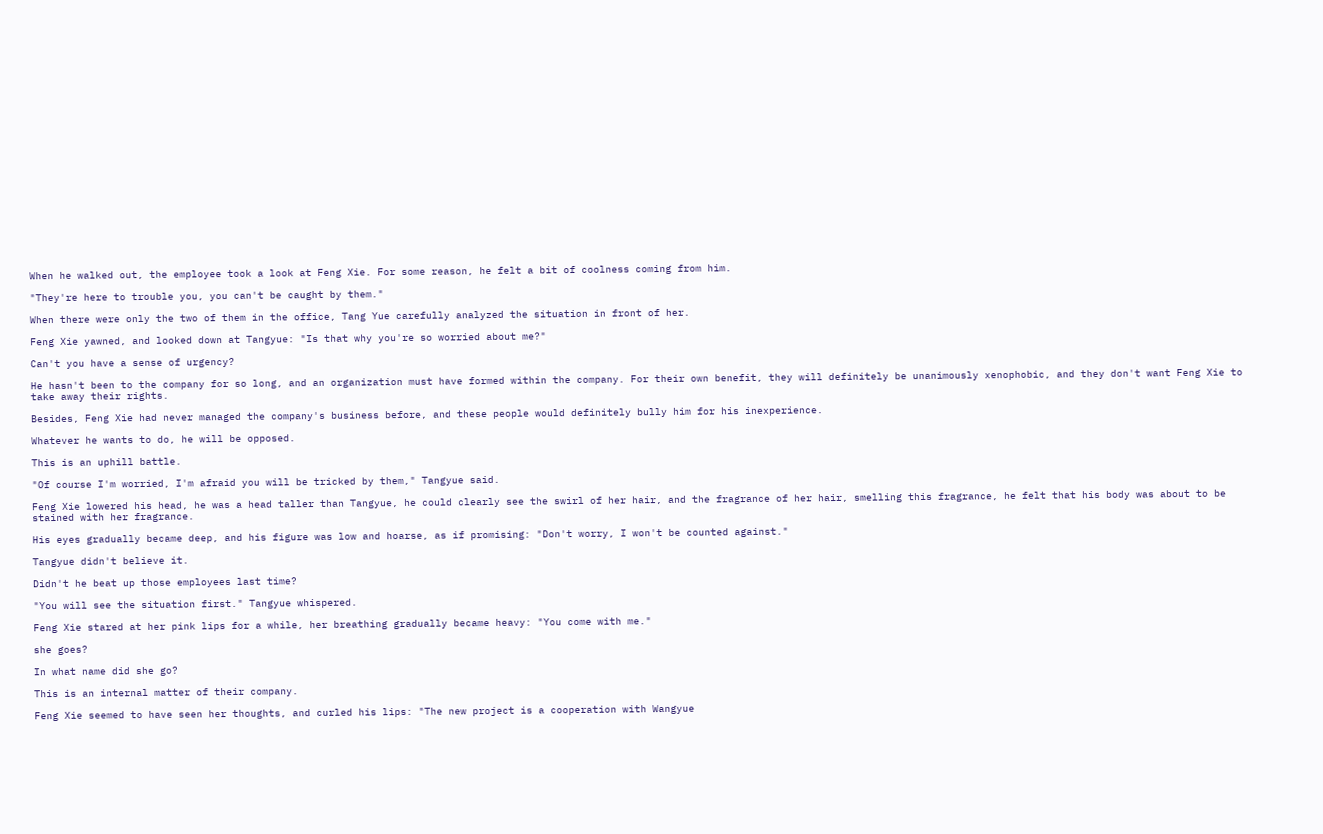When he walked out, the employee took a look at Feng Xie. For some reason, he felt a bit of coolness coming from him.

"They're here to trouble you, you can't be caught by them."

When there were only the two of them in the office, Tang Yue carefully analyzed the situation in front of her.

Feng Xie yawned, and looked down at Tangyue: "Is that why you're so worried about me?"

Can't you have a sense of urgency?

He hasn't been to the company for so long, and an organization must have formed within the company. For their own benefit, they will definitely be unanimously xenophobic, and they don't want Feng Xie to take away their rights.

Besides, Feng Xie had never managed the company's business before, and these people would definitely bully him for his inexperience.

Whatever he wants to do, he will be opposed.

This is an uphill battle.

"Of course I'm worried, I'm afraid you will be tricked by them," Tangyue said.

Feng Xie lowered his head, he was a head taller than Tangyue, he could clearly see the swirl of her hair, and the fragrance of her hair, smelling this fragrance, he felt that his body was about to be stained with her fragrance.

His eyes gradually became deep, and his figure was low and hoarse, as if promising: "Don't worry, I won't be counted against."

Tangyue didn't believe it.

Didn't he beat up those employees last time?

"You will see the situation first." Tangyue whispered.

Feng Xie stared at her pink lips for a while, her breathing gradually became heavy: "You come with me."

she goes?

In what name did she go?

This is an internal matter of their company.

Feng Xie seemed to have seen her thoughts, and curled his lips: "The new project is a cooperation with Wangyue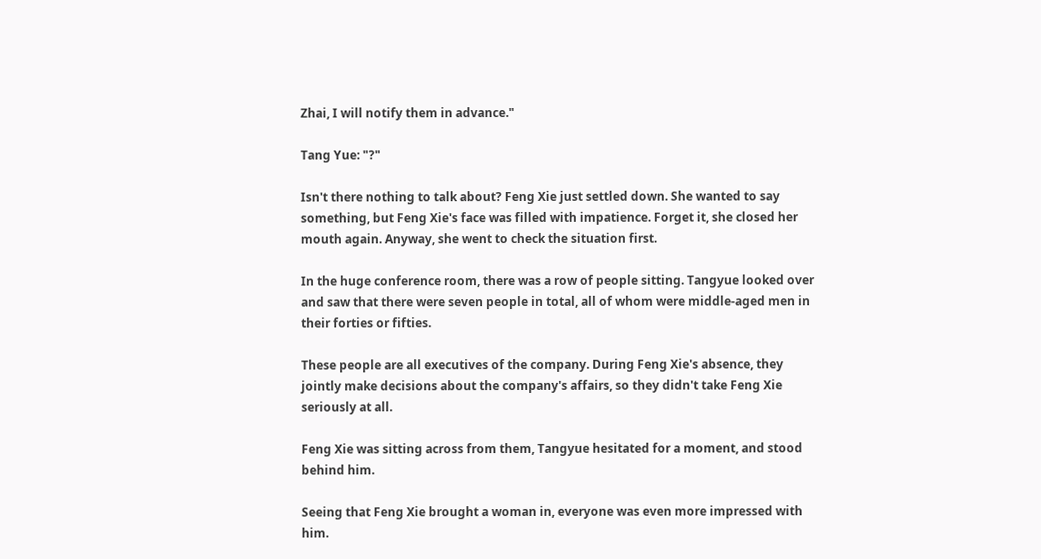Zhai, I will notify them in advance."

Tang Yue: "?"

Isn't there nothing to talk about? Feng Xie just settled down. She wanted to say something, but Feng Xie's face was filled with impatience. Forget it, she closed her mouth again. Anyway, she went to check the situation first.

In the huge conference room, there was a row of people sitting. Tangyue looked over and saw that there were seven people in total, all of whom were middle-aged men in their forties or fifties.

These people are all executives of the company. During Feng Xie's absence, they jointly make decisions about the company's affairs, so they didn't take Feng Xie seriously at all.

Feng Xie was sitting across from them, Tangyue hesitated for a moment, and stood behind him.

Seeing that Feng Xie brought a woman in, everyone was even more impressed with him.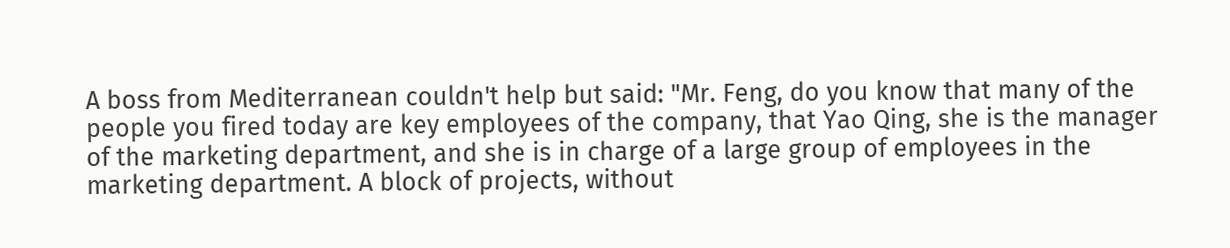A boss from Mediterranean couldn't help but said: "Mr. Feng, do you know that many of the people you fired today are key employees of the company, that Yao Qing, she is the manager of the marketing department, and she is in charge of a large group of employees in the marketing department. A block of projects, without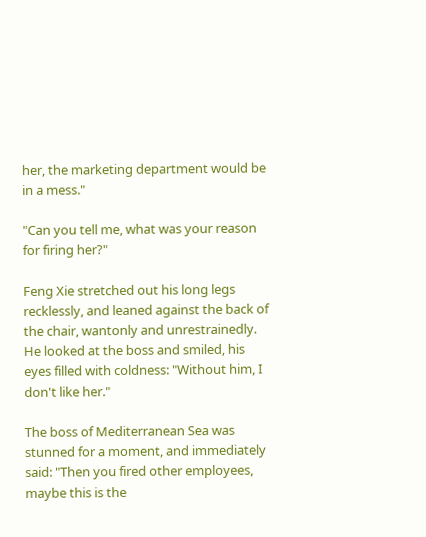her, the marketing department would be in a mess."

"Can you tell me, what was your reason for firing her?"

Feng Xie stretched out his long legs recklessly, and leaned against the back of the chair, wantonly and unrestrainedly. He looked at the boss and smiled, his eyes filled with coldness: "Without him, I don't like her."

The boss of Mediterranean Sea was stunned for a moment, and immediately said: "Then you fired other employees, maybe this is the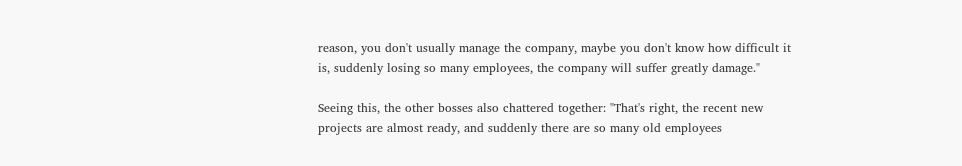reason, you don't usually manage the company, maybe you don't know how difficult it is, suddenly losing so many employees, the company will suffer greatly damage."

Seeing this, the other bosses also chattered together: "That's right, the recent new projects are almost ready, and suddenly there are so many old employees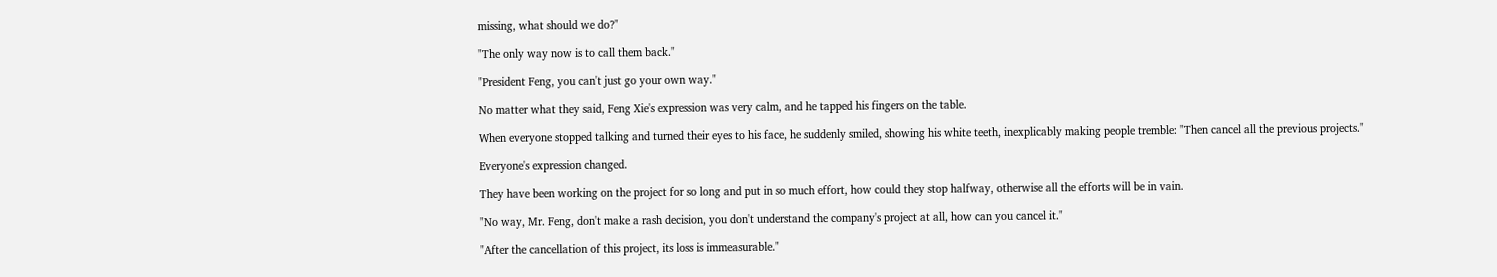missing, what should we do?"

"The only way now is to call them back."

"President Feng, you can't just go your own way."

No matter what they said, Feng Xie's expression was very calm, and he tapped his fingers on the table.

When everyone stopped talking and turned their eyes to his face, he suddenly smiled, showing his white teeth, inexplicably making people tremble: "Then cancel all the previous projects."

Everyone's expression changed.

They have been working on the project for so long and put in so much effort, how could they stop halfway, otherwise all the efforts will be in vain.

"No way, Mr. Feng, don't make a rash decision, you don't understand the company's project at all, how can you cancel it."

"After the cancellation of this project, its loss is immeasurable."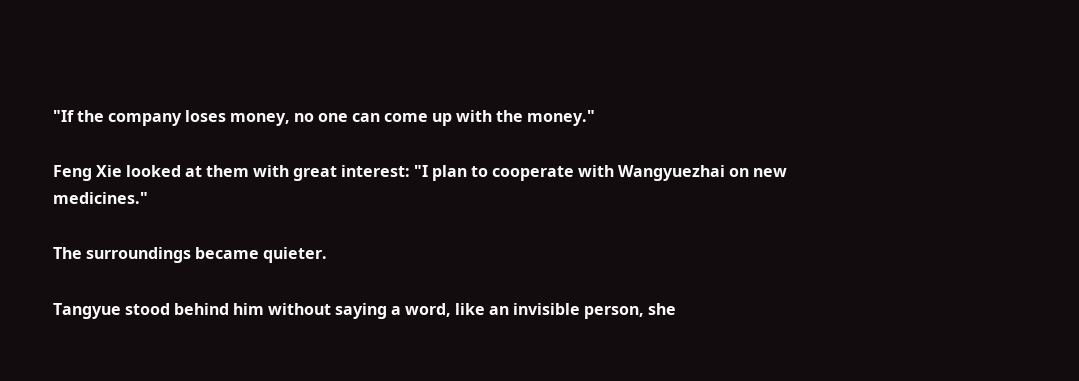"If the company loses money, no one can come up with the money."

Feng Xie looked at them with great interest: "I plan to cooperate with Wangyuezhai on new medicines."

The surroundings became quieter.

Tangyue stood behind him without saying a word, like an invisible person, she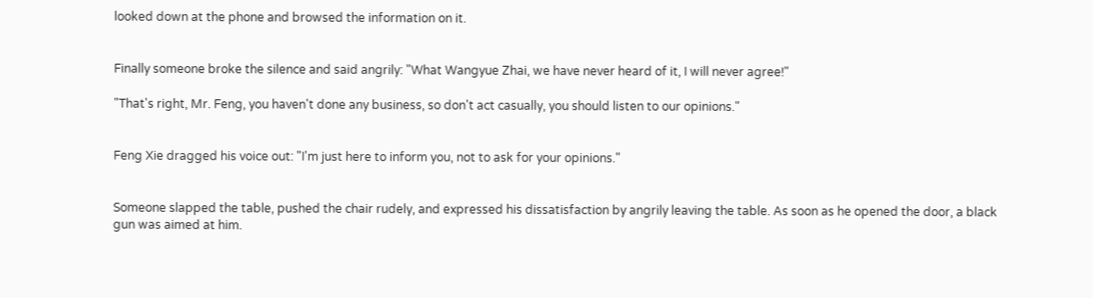looked down at the phone and browsed the information on it.


Finally someone broke the silence and said angrily: "What Wangyue Zhai, we have never heard of it, I will never agree!"

"That's right, Mr. Feng, you haven't done any business, so don't act casually, you should listen to our opinions."


Feng Xie dragged his voice out: "I'm just here to inform you, not to ask for your opinions."


Someone slapped the table, pushed the chair rudely, and expressed his dissatisfaction by angrily leaving the table. As soon as he opened the door, a black gun was aimed at him.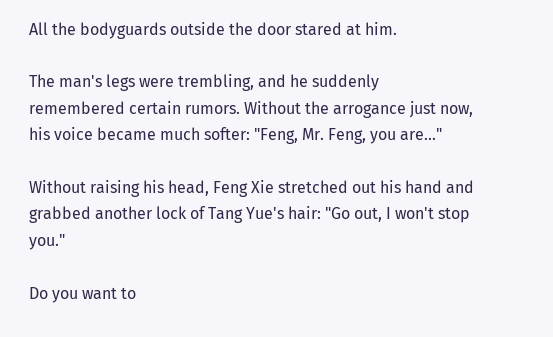All the bodyguards outside the door stared at him.

The man's legs were trembling, and he suddenly remembered certain rumors. Without the arrogance just now, his voice became much softer: "Feng, Mr. Feng, you are..."

Without raising his head, Feng Xie stretched out his hand and grabbed another lock of Tang Yue's hair: "Go out, I won't stop you."

Do you want to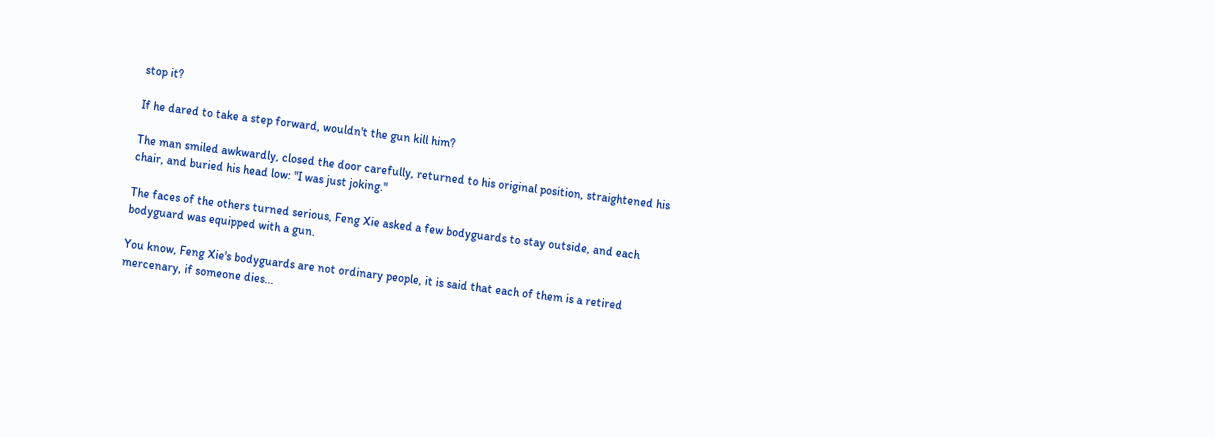stop it?

If he dared to take a step forward, wouldn't the gun kill him?

The man smiled awkwardly, closed the door carefully, returned to his original position, straightened his chair, and buried his head low: "I was just joking."

The faces of the others turned serious, Feng Xie asked a few bodyguards to stay outside, and each bodyguard was equipped with a gun.

You know, Feng Xie's bodyguards are not ordinary people, it is said that each of them is a retired mercenary, if someone dies...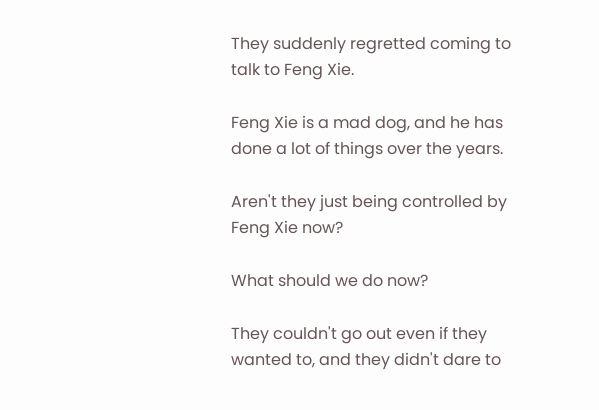They suddenly regretted coming to talk to Feng Xie.

Feng Xie is a mad dog, and he has done a lot of things over the years.

Aren't they just being controlled by Feng Xie now?

What should we do now?

They couldn't go out even if they wanted to, and they didn't dare to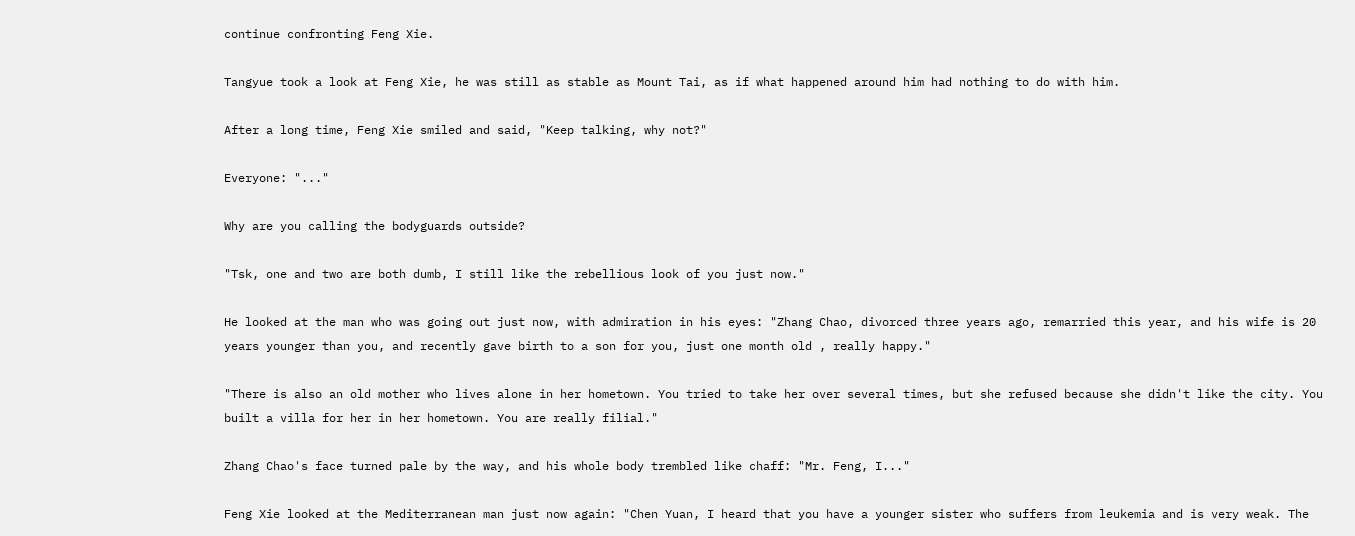continue confronting Feng Xie.

Tangyue took a look at Feng Xie, he was still as stable as Mount Tai, as if what happened around him had nothing to do with him.

After a long time, Feng Xie smiled and said, "Keep talking, why not?"

Everyone: "..."

Why are you calling the bodyguards outside?

"Tsk, one and two are both dumb, I still like the rebellious look of you just now."

He looked at the man who was going out just now, with admiration in his eyes: "Zhang Chao, divorced three years ago, remarried this year, and his wife is 20 years younger than you, and recently gave birth to a son for you, just one month old , really happy."

"There is also an old mother who lives alone in her hometown. You tried to take her over several times, but she refused because she didn't like the city. You built a villa for her in her hometown. You are really filial."

Zhang Chao's face turned pale by the way, and his whole body trembled like chaff: "Mr. Feng, I..."

Feng Xie looked at the Mediterranean man just now again: "Chen Yuan, I heard that you have a younger sister who suffers from leukemia and is very weak. The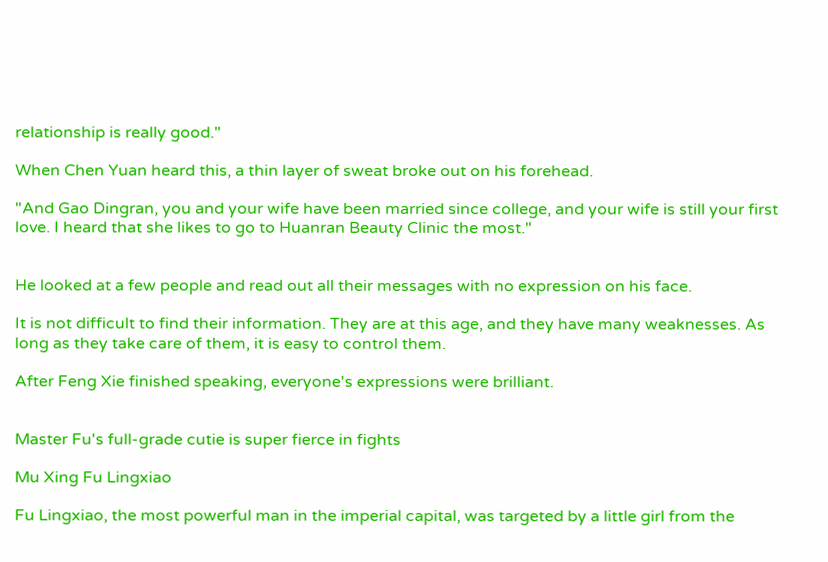relationship is really good."

When Chen Yuan heard this, a thin layer of sweat broke out on his forehead.

"And Gao Dingran, you and your wife have been married since college, and your wife is still your first love. I heard that she likes to go to Huanran Beauty Clinic the most."


He looked at a few people and read out all their messages with no expression on his face.

It is not difficult to find their information. They are at this age, and they have many weaknesses. As long as they take care of them, it is easy to control them.

After Feng Xie finished speaking, everyone's expressions were brilliant.


Master Fu's full-grade cutie is super fierce in fights

Mu Xing Fu Lingxiao

Fu Lingxiao, the most powerful man in the imperial capital, was targeted by a little girl from the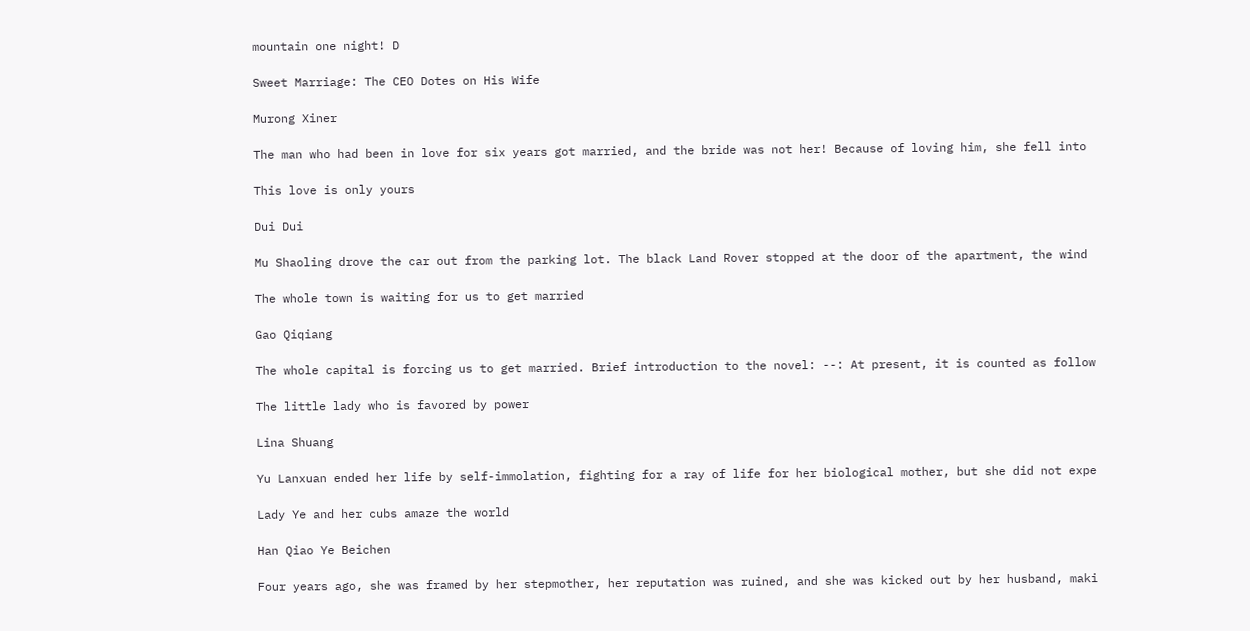mountain one night! D

Sweet Marriage: The CEO Dotes on His Wife

Murong Xiner

The man who had been in love for six years got married, and the bride was not her! Because of loving him, she fell into

This love is only yours

Dui Dui

Mu Shaoling drove the car out from the parking lot. The black Land Rover stopped at the door of the apartment, the wind

The whole town is waiting for us to get married

Gao Qiqiang

The whole capital is forcing us to get married. Brief introduction to the novel: --: At present, it is counted as follow

The little lady who is favored by power

Lina Shuang

Yu Lanxuan ended her life by self-immolation, fighting for a ray of life for her biological mother, but she did not expe

Lady Ye and her cubs amaze the world

Han Qiao Ye Beichen

Four years ago, she was framed by her stepmother, her reputation was ruined, and she was kicked out by her husband, maki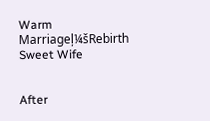Warm Marriageļ¼šRebirth Sweet Wife


After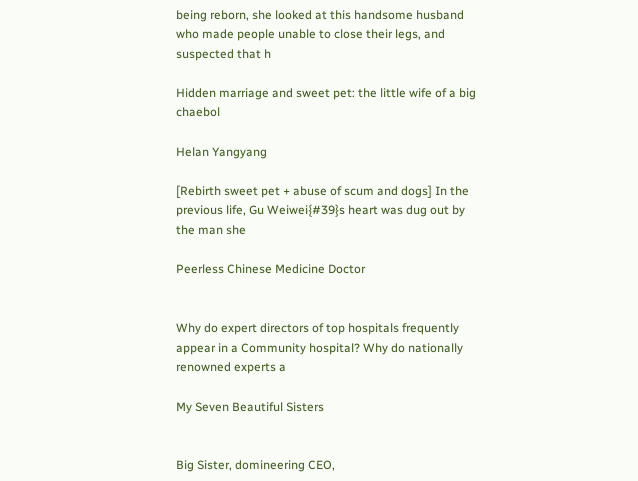being reborn, she looked at this handsome husband who made people unable to close their legs, and suspected that h

Hidden marriage and sweet pet: the little wife of a big chaebol

Helan Yangyang

[Rebirth sweet pet + abuse of scum and dogs] In the previous life, Gu Weiwei{#39}s heart was dug out by the man she

Peerless Chinese Medicine Doctor


Why do expert directors of top hospitals frequently appear in a Community hospital? Why do nationally renowned experts a

My Seven Beautiful Sisters


Big Sister, domineering CEO,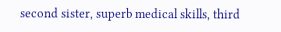second sister, superb medical skills, third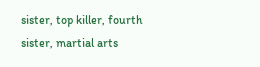sister, top killer, fourth sister, martial arts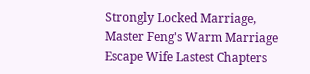Strongly Locked Marriage, Master Feng's Warm Marriage Escape Wife Lastest Chapters